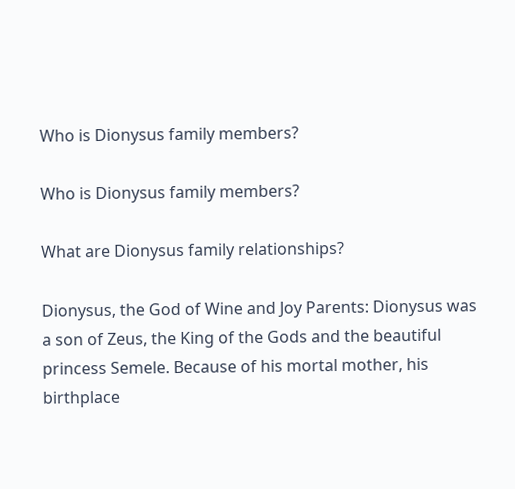Who is Dionysus family members?

Who is Dionysus family members?

What are Dionysus family relationships?

Dionysus, the God of Wine and Joy Parents: Dionysus was a son of Zeus, the King of the Gods and the beautiful princess Semele. Because of his mortal mother, his birthplace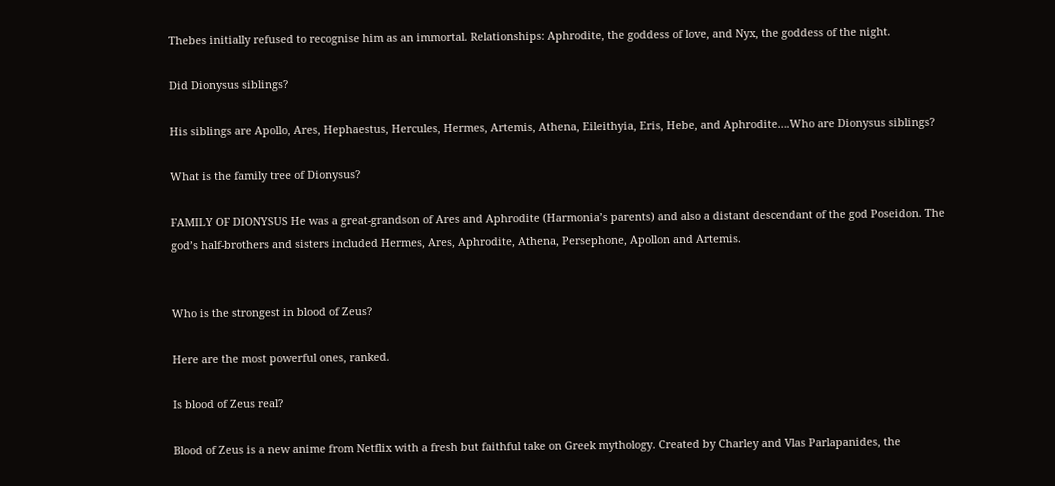Thebes initially refused to recognise him as an immortal. Relationships: Aphrodite, the goddess of love, and Nyx, the goddess of the night.

Did Dionysus siblings?

His siblings are Apollo, Ares, Hephaestus, Hercules, Hermes, Artemis, Athena, Eileithyia, Eris, Hebe, and Aphrodite….Who are Dionysus siblings?

What is the family tree of Dionysus?

FAMILY OF DIONYSUS He was a great-grandson of Ares and Aphrodite (Harmonia’s parents) and also a distant descendant of the god Poseidon. The god’s half-brothers and sisters included Hermes, Ares, Aphrodite, Athena, Persephone, Apollon and Artemis.


Who is the strongest in blood of Zeus?

Here are the most powerful ones, ranked.

Is blood of Zeus real?

Blood of Zeus is a new anime from Netflix with a fresh but faithful take on Greek mythology. Created by Charley and Vlas Parlapanides, the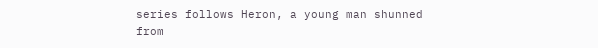series follows Heron, a young man shunned from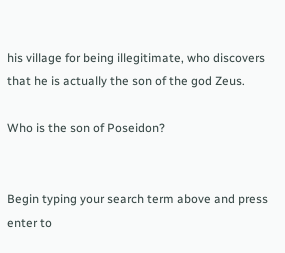his village for being illegitimate, who discovers that he is actually the son of the god Zeus.

Who is the son of Poseidon?


Begin typing your search term above and press enter to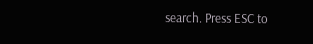search. Press ESC to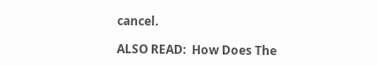cancel.

ALSO READ:  How Does The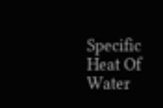Specific Heat Of Water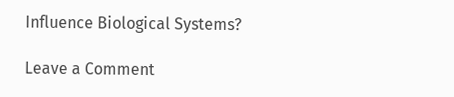Influence Biological Systems?

Leave a Comment